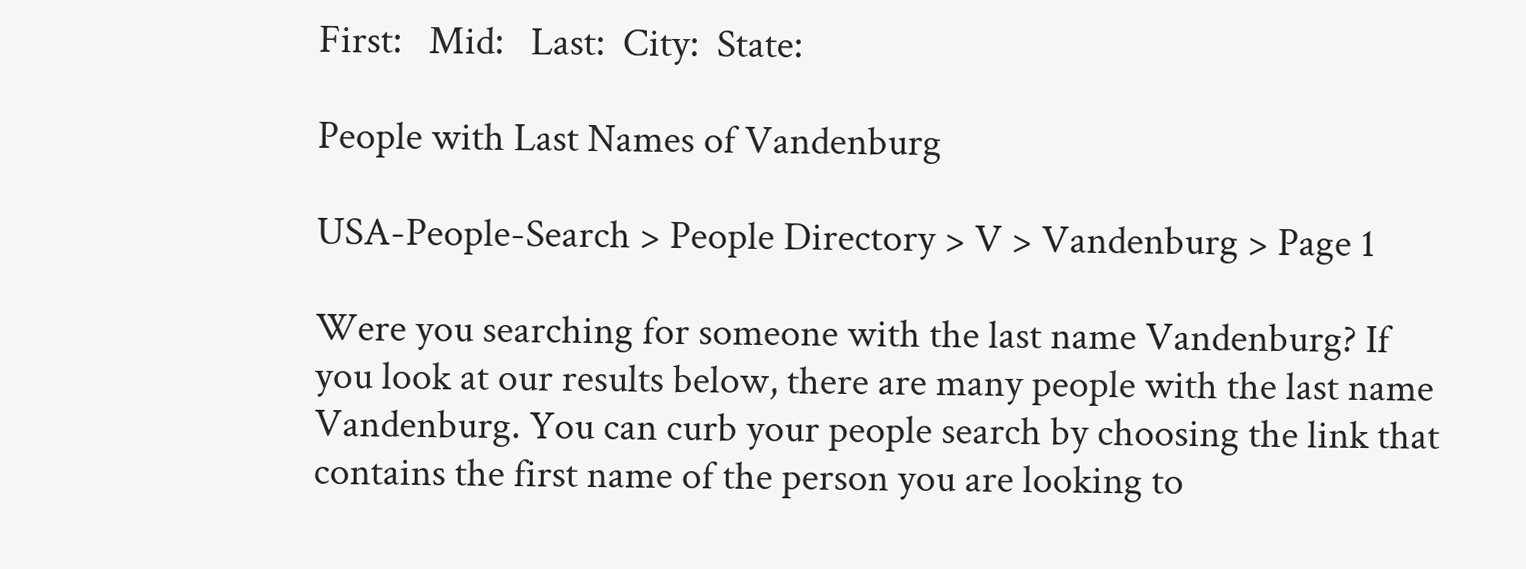First:   Mid:   Last:  City:  State:

People with Last Names of Vandenburg

USA-People-Search > People Directory > V > Vandenburg > Page 1

Were you searching for someone with the last name Vandenburg? If you look at our results below, there are many people with the last name Vandenburg. You can curb your people search by choosing the link that contains the first name of the person you are looking to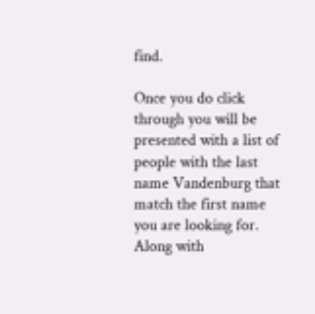find.

Once you do click through you will be presented with a list of people with the last name Vandenburg that match the first name you are looking for. Along with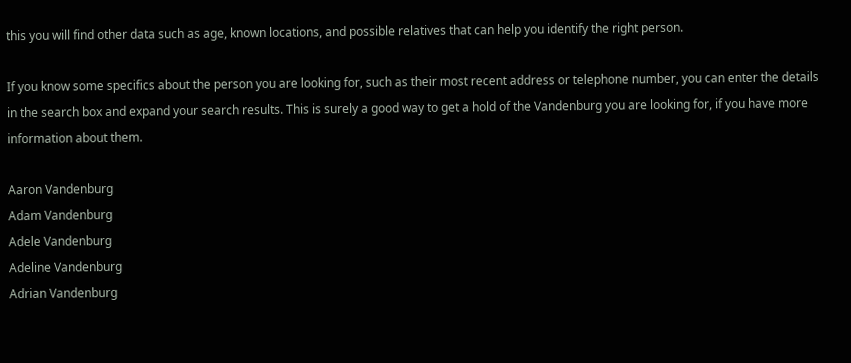this you will find other data such as age, known locations, and possible relatives that can help you identify the right person.

If you know some specifics about the person you are looking for, such as their most recent address or telephone number, you can enter the details in the search box and expand your search results. This is surely a good way to get a hold of the Vandenburg you are looking for, if you have more information about them.

Aaron Vandenburg
Adam Vandenburg
Adele Vandenburg
Adeline Vandenburg
Adrian Vandenburg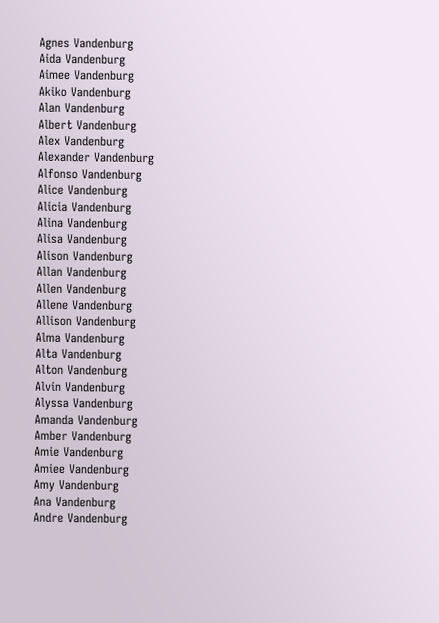Agnes Vandenburg
Aida Vandenburg
Aimee Vandenburg
Akiko Vandenburg
Alan Vandenburg
Albert Vandenburg
Alex Vandenburg
Alexander Vandenburg
Alfonso Vandenburg
Alice Vandenburg
Alicia Vandenburg
Alina Vandenburg
Alisa Vandenburg
Alison Vandenburg
Allan Vandenburg
Allen Vandenburg
Allene Vandenburg
Allison Vandenburg
Alma Vandenburg
Alta Vandenburg
Alton Vandenburg
Alvin Vandenburg
Alyssa Vandenburg
Amanda Vandenburg
Amber Vandenburg
Amie Vandenburg
Amiee Vandenburg
Amy Vandenburg
Ana Vandenburg
Andre Vandenburg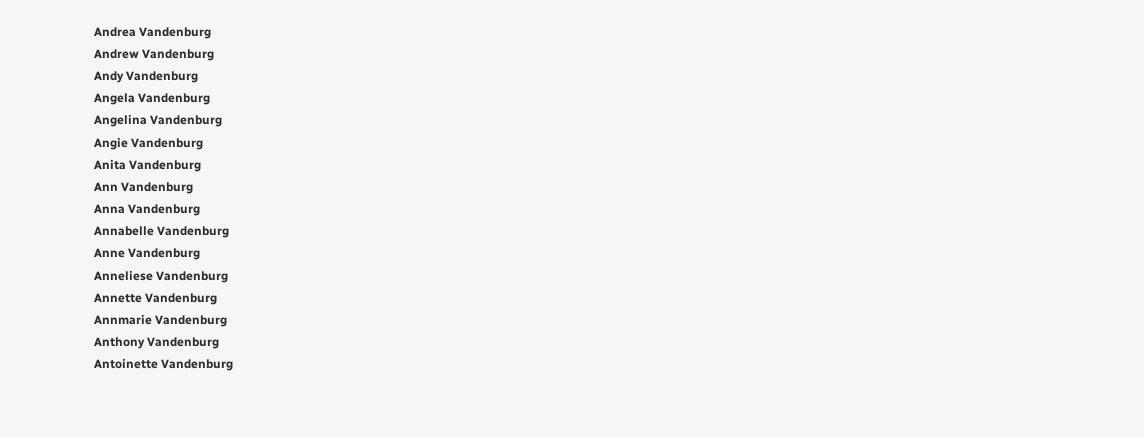Andrea Vandenburg
Andrew Vandenburg
Andy Vandenburg
Angela Vandenburg
Angelina Vandenburg
Angie Vandenburg
Anita Vandenburg
Ann Vandenburg
Anna Vandenburg
Annabelle Vandenburg
Anne Vandenburg
Anneliese Vandenburg
Annette Vandenburg
Annmarie Vandenburg
Anthony Vandenburg
Antoinette Vandenburg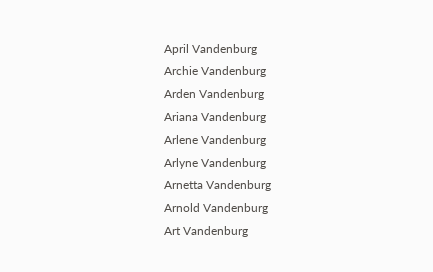April Vandenburg
Archie Vandenburg
Arden Vandenburg
Ariana Vandenburg
Arlene Vandenburg
Arlyne Vandenburg
Arnetta Vandenburg
Arnold Vandenburg
Art Vandenburg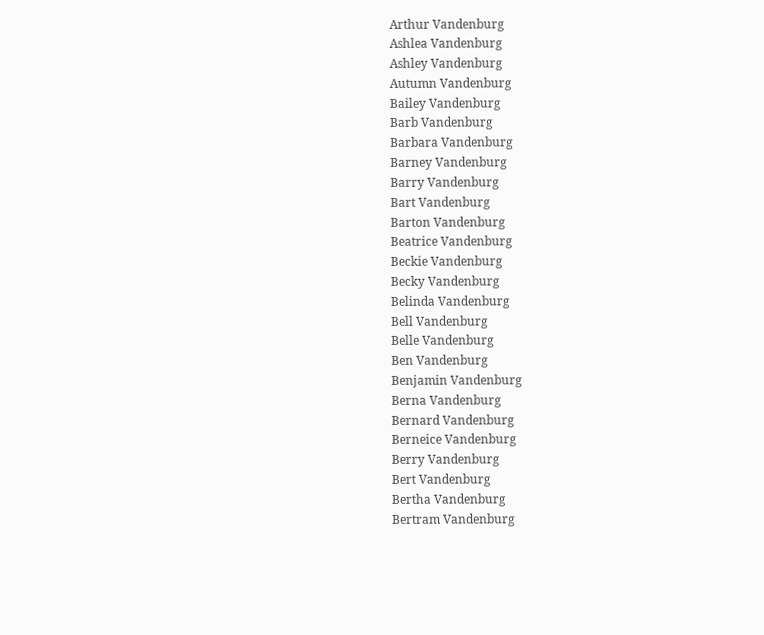Arthur Vandenburg
Ashlea Vandenburg
Ashley Vandenburg
Autumn Vandenburg
Bailey Vandenburg
Barb Vandenburg
Barbara Vandenburg
Barney Vandenburg
Barry Vandenburg
Bart Vandenburg
Barton Vandenburg
Beatrice Vandenburg
Beckie Vandenburg
Becky Vandenburg
Belinda Vandenburg
Bell Vandenburg
Belle Vandenburg
Ben Vandenburg
Benjamin Vandenburg
Berna Vandenburg
Bernard Vandenburg
Berneice Vandenburg
Berry Vandenburg
Bert Vandenburg
Bertha Vandenburg
Bertram Vandenburg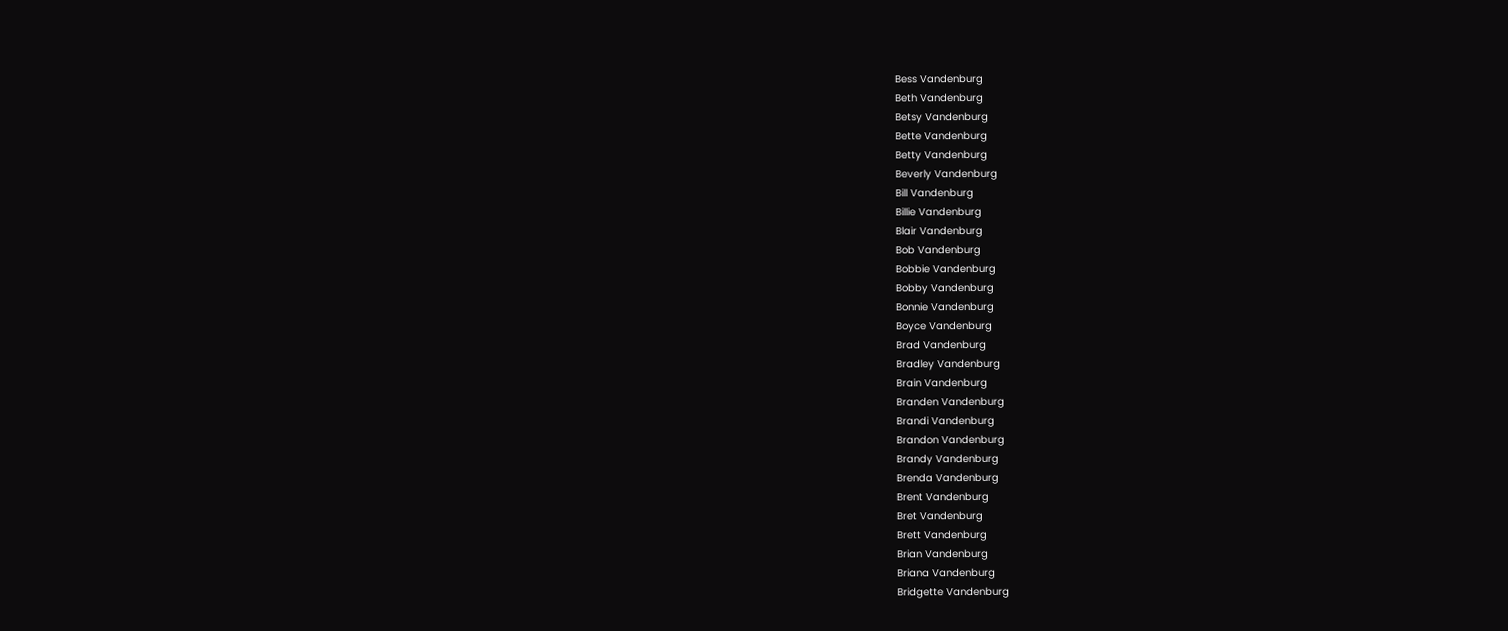Bess Vandenburg
Beth Vandenburg
Betsy Vandenburg
Bette Vandenburg
Betty Vandenburg
Beverly Vandenburg
Bill Vandenburg
Billie Vandenburg
Blair Vandenburg
Bob Vandenburg
Bobbie Vandenburg
Bobby Vandenburg
Bonnie Vandenburg
Boyce Vandenburg
Brad Vandenburg
Bradley Vandenburg
Brain Vandenburg
Branden Vandenburg
Brandi Vandenburg
Brandon Vandenburg
Brandy Vandenburg
Brenda Vandenburg
Brent Vandenburg
Bret Vandenburg
Brett Vandenburg
Brian Vandenburg
Briana Vandenburg
Bridgette Vandenburg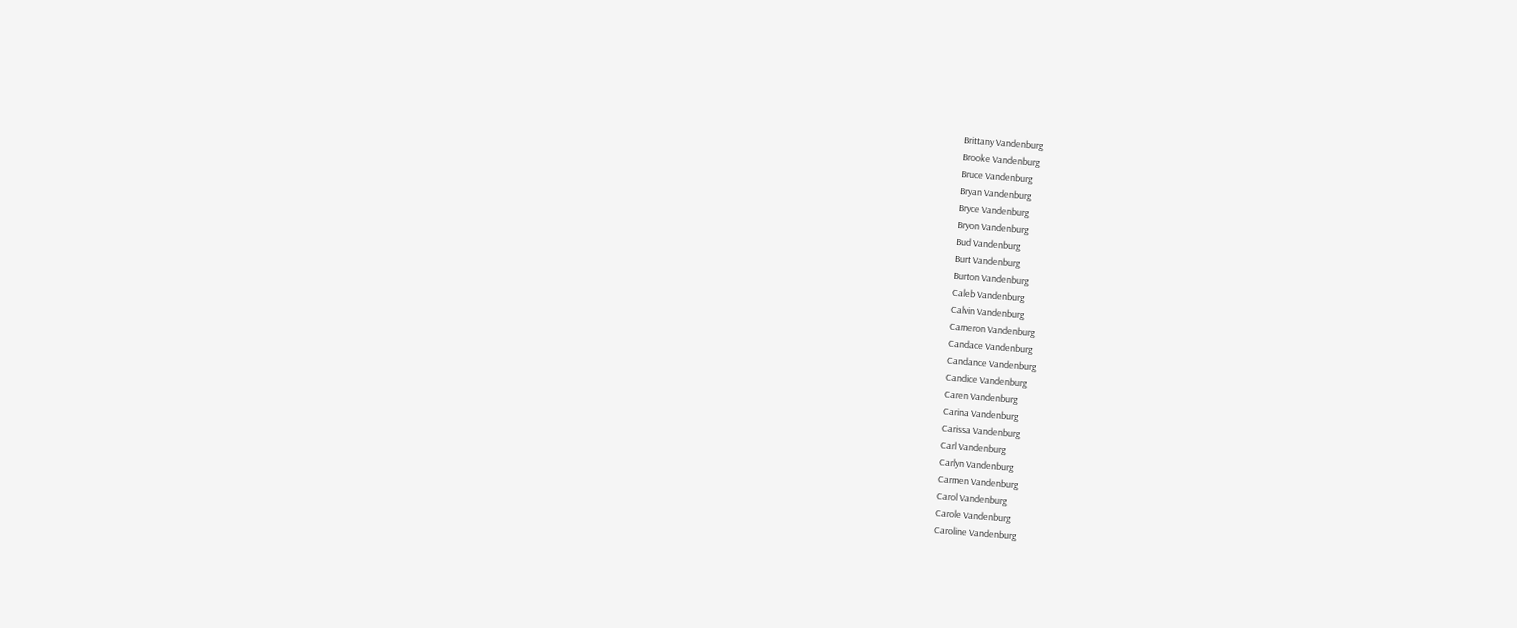Brittany Vandenburg
Brooke Vandenburg
Bruce Vandenburg
Bryan Vandenburg
Bryce Vandenburg
Bryon Vandenburg
Bud Vandenburg
Burt Vandenburg
Burton Vandenburg
Caleb Vandenburg
Calvin Vandenburg
Cameron Vandenburg
Candace Vandenburg
Candance Vandenburg
Candice Vandenburg
Caren Vandenburg
Carina Vandenburg
Carissa Vandenburg
Carl Vandenburg
Carlyn Vandenburg
Carmen Vandenburg
Carol Vandenburg
Carole Vandenburg
Caroline Vandenburg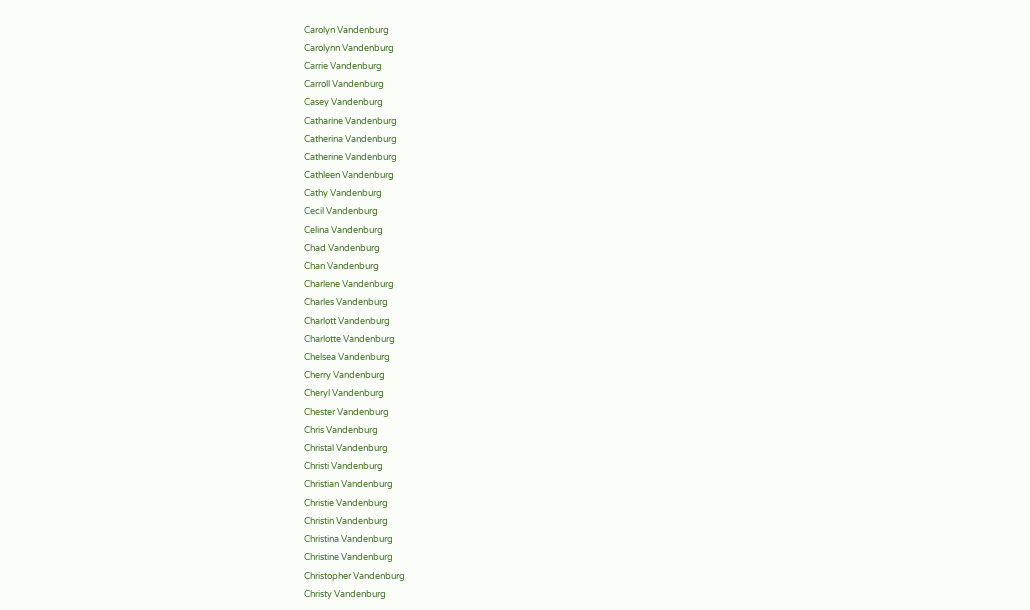Carolyn Vandenburg
Carolynn Vandenburg
Carrie Vandenburg
Carroll Vandenburg
Casey Vandenburg
Catharine Vandenburg
Catherina Vandenburg
Catherine Vandenburg
Cathleen Vandenburg
Cathy Vandenburg
Cecil Vandenburg
Celina Vandenburg
Chad Vandenburg
Chan Vandenburg
Charlene Vandenburg
Charles Vandenburg
Charlott Vandenburg
Charlotte Vandenburg
Chelsea Vandenburg
Cherry Vandenburg
Cheryl Vandenburg
Chester Vandenburg
Chris Vandenburg
Christal Vandenburg
Christi Vandenburg
Christian Vandenburg
Christie Vandenburg
Christin Vandenburg
Christina Vandenburg
Christine Vandenburg
Christopher Vandenburg
Christy Vandenburg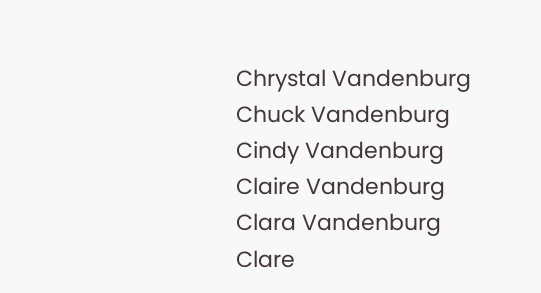Chrystal Vandenburg
Chuck Vandenburg
Cindy Vandenburg
Claire Vandenburg
Clara Vandenburg
Clare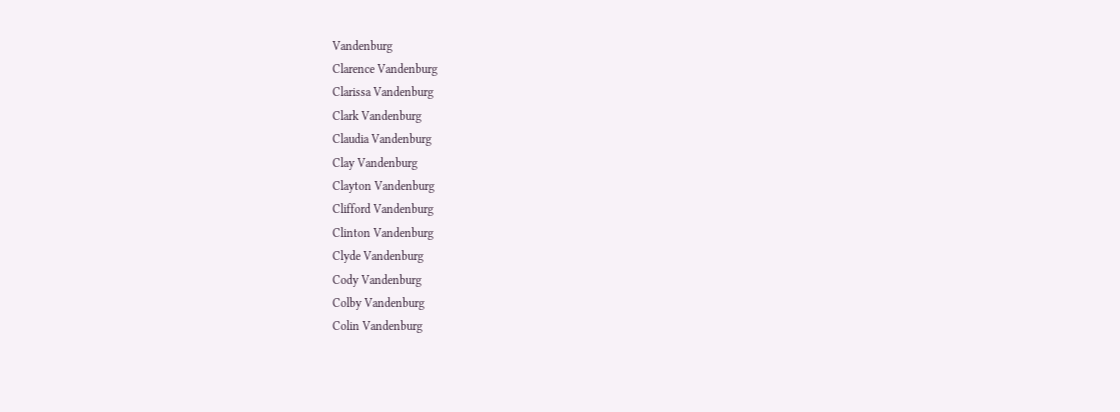Vandenburg
Clarence Vandenburg
Clarissa Vandenburg
Clark Vandenburg
Claudia Vandenburg
Clay Vandenburg
Clayton Vandenburg
Clifford Vandenburg
Clinton Vandenburg
Clyde Vandenburg
Cody Vandenburg
Colby Vandenburg
Colin Vandenburg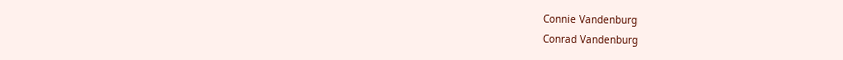Connie Vandenburg
Conrad Vandenburg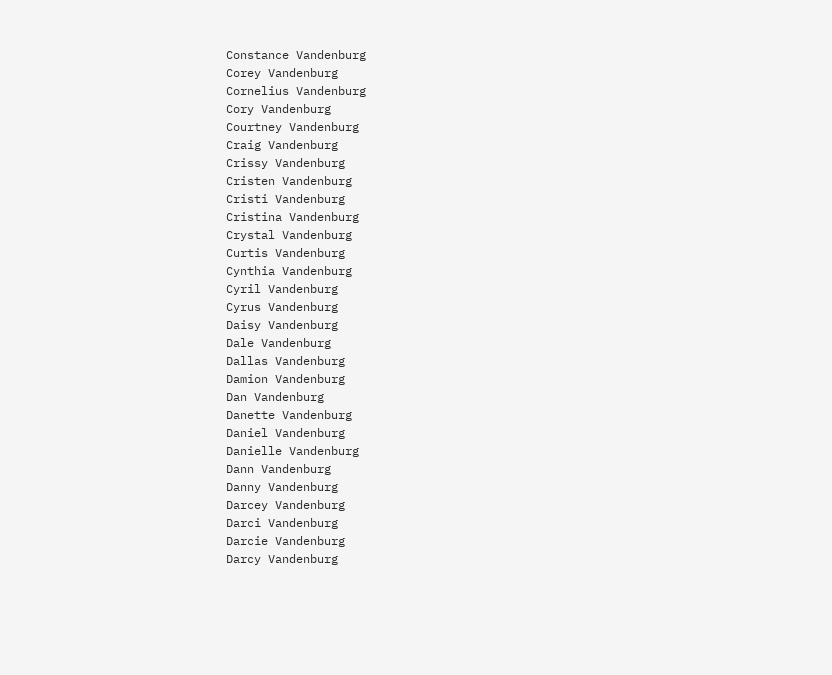Constance Vandenburg
Corey Vandenburg
Cornelius Vandenburg
Cory Vandenburg
Courtney Vandenburg
Craig Vandenburg
Crissy Vandenburg
Cristen Vandenburg
Cristi Vandenburg
Cristina Vandenburg
Crystal Vandenburg
Curtis Vandenburg
Cynthia Vandenburg
Cyril Vandenburg
Cyrus Vandenburg
Daisy Vandenburg
Dale Vandenburg
Dallas Vandenburg
Damion Vandenburg
Dan Vandenburg
Danette Vandenburg
Daniel Vandenburg
Danielle Vandenburg
Dann Vandenburg
Danny Vandenburg
Darcey Vandenburg
Darci Vandenburg
Darcie Vandenburg
Darcy Vandenburg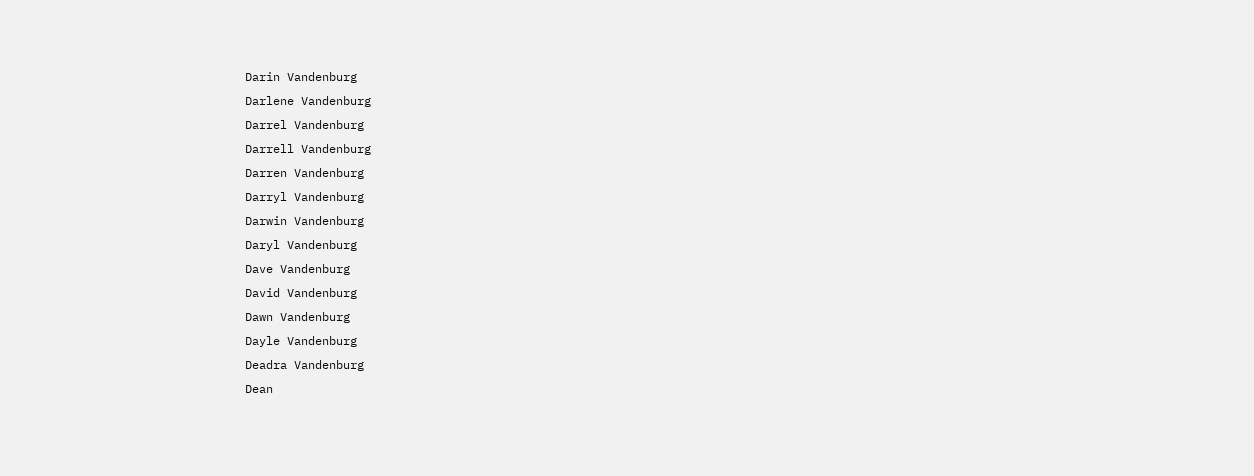Darin Vandenburg
Darlene Vandenburg
Darrel Vandenburg
Darrell Vandenburg
Darren Vandenburg
Darryl Vandenburg
Darwin Vandenburg
Daryl Vandenburg
Dave Vandenburg
David Vandenburg
Dawn Vandenburg
Dayle Vandenburg
Deadra Vandenburg
Dean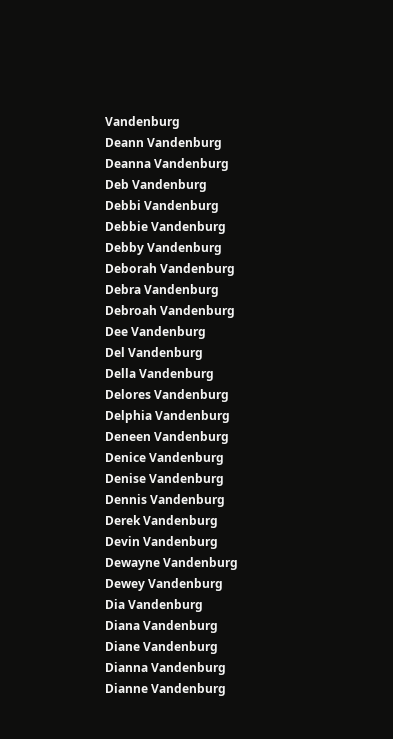Vandenburg
Deann Vandenburg
Deanna Vandenburg
Deb Vandenburg
Debbi Vandenburg
Debbie Vandenburg
Debby Vandenburg
Deborah Vandenburg
Debra Vandenburg
Debroah Vandenburg
Dee Vandenburg
Del Vandenburg
Della Vandenburg
Delores Vandenburg
Delphia Vandenburg
Deneen Vandenburg
Denice Vandenburg
Denise Vandenburg
Dennis Vandenburg
Derek Vandenburg
Devin Vandenburg
Dewayne Vandenburg
Dewey Vandenburg
Dia Vandenburg
Diana Vandenburg
Diane Vandenburg
Dianna Vandenburg
Dianne Vandenburg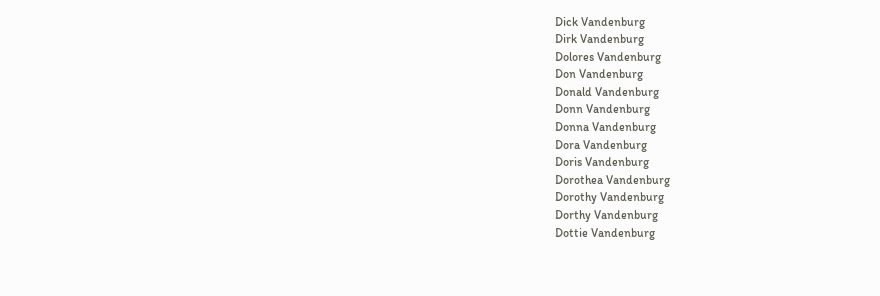Dick Vandenburg
Dirk Vandenburg
Dolores Vandenburg
Don Vandenburg
Donald Vandenburg
Donn Vandenburg
Donna Vandenburg
Dora Vandenburg
Doris Vandenburg
Dorothea Vandenburg
Dorothy Vandenburg
Dorthy Vandenburg
Dottie Vandenburg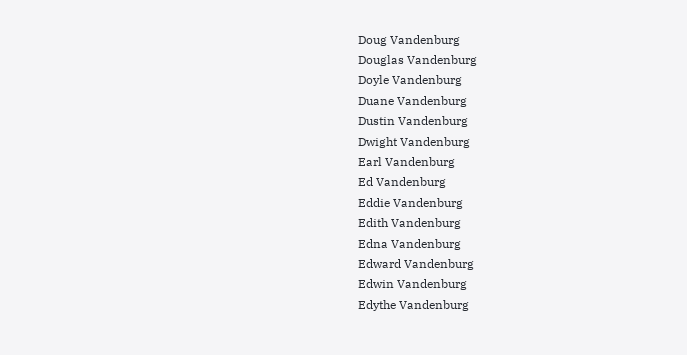Doug Vandenburg
Douglas Vandenburg
Doyle Vandenburg
Duane Vandenburg
Dustin Vandenburg
Dwight Vandenburg
Earl Vandenburg
Ed Vandenburg
Eddie Vandenburg
Edith Vandenburg
Edna Vandenburg
Edward Vandenburg
Edwin Vandenburg
Edythe Vandenburg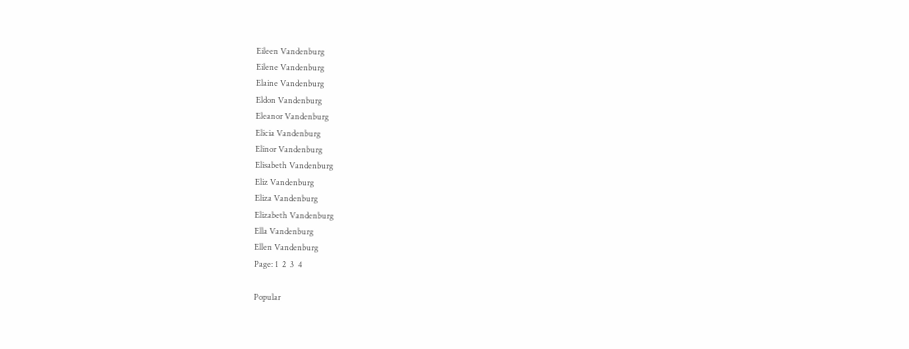Eileen Vandenburg
Eilene Vandenburg
Elaine Vandenburg
Eldon Vandenburg
Eleanor Vandenburg
Elicia Vandenburg
Elinor Vandenburg
Elisabeth Vandenburg
Eliz Vandenburg
Eliza Vandenburg
Elizabeth Vandenburg
Ella Vandenburg
Ellen Vandenburg
Page: 1  2  3  4

Popular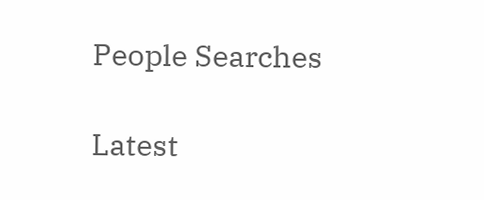People Searches

Latest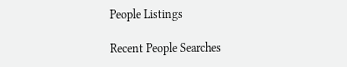People Listings

Recent People Searches